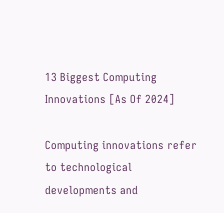13 Biggest Computing Innovations [As Of 2024]

Computing innovations refer to technological developments and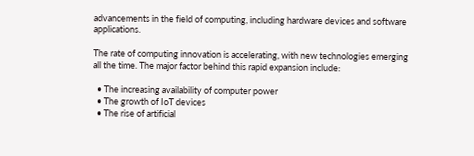advancements in the field of computing, including hardware devices and software applications.

The rate of computing innovation is accelerating, with new technologies emerging all the time. The major factor behind this rapid expansion include:

  • The increasing availability of computer power
  • The growth of IoT devices
  • The rise of artificial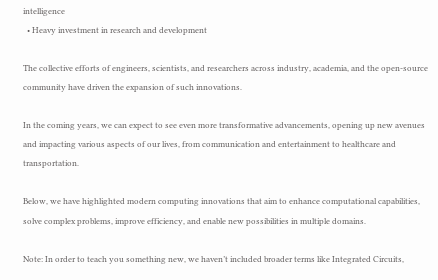intelligence
  • Heavy investment in research and development

The collective efforts of engineers, scientists, and researchers across industry, academia, and the open-source community have driven the expansion of such innovations.

In the coming years, we can expect to see even more transformative advancements, opening up new avenues and impacting various aspects of our lives, from communication and entertainment to healthcare and transportation.

Below, we have highlighted modern computing innovations that aim to enhance computational capabilities, solve complex problems, improve efficiency, and enable new possibilities in multiple domains.

Note: In order to teach you something new, we haven’t included broader terms like Integrated Circuits,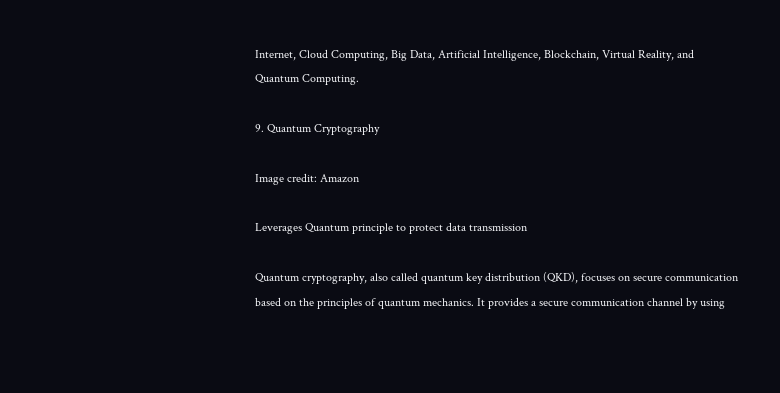Internet, Cloud Computing, Big Data, Artificial Intelligence, Blockchain, Virtual Reality, and Quantum Computing.

9. Quantum Cryptography

Image credit: Amazon

Leverages Quantum principle to protect data transmission

Quantum cryptography, also called quantum key distribution (QKD), focuses on secure communication based on the principles of quantum mechanics. It provides a secure communication channel by using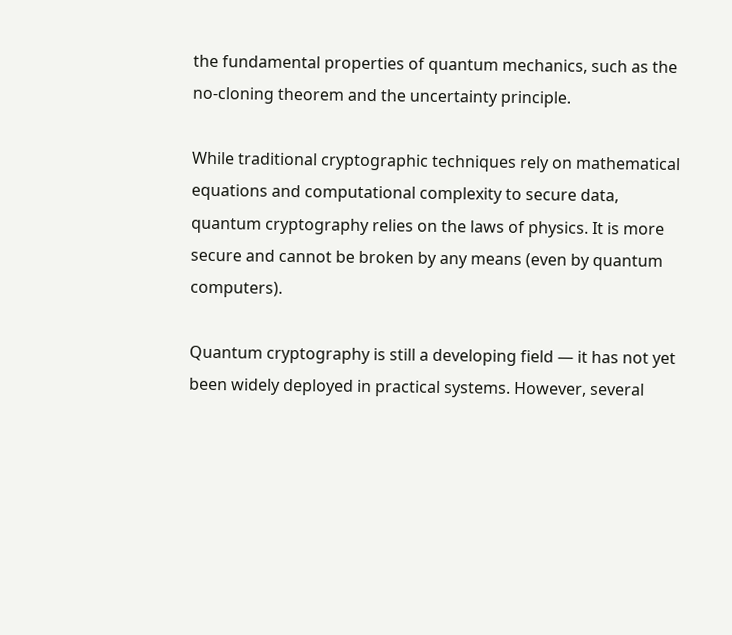the fundamental properties of quantum mechanics, such as the no-cloning theorem and the uncertainty principle.

While traditional cryptographic techniques rely on mathematical equations and computational complexity to secure data, quantum cryptography relies on the laws of physics. It is more secure and cannot be broken by any means (even by quantum computers).

Quantum cryptography is still a developing field — it has not yet been widely deployed in practical systems. However, several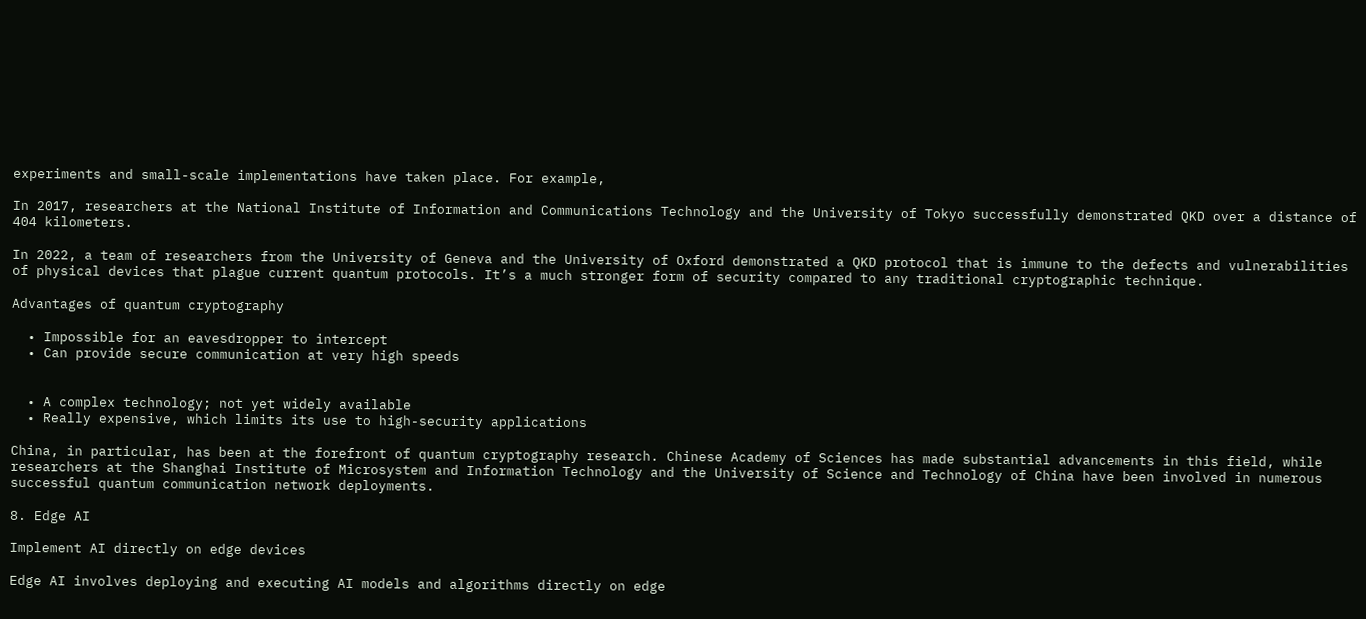experiments and small-scale implementations have taken place. For example,

In 2017, researchers at the National Institute of Information and Communications Technology and the University of Tokyo successfully demonstrated QKD over a distance of 404 kilometers.

In 2022, a team of researchers from the University of Geneva and the University of Oxford demonstrated a QKD protocol that is immune to the defects and vulnerabilities of physical devices that plague current quantum protocols. It’s a much stronger form of security compared to any traditional cryptographic technique.

Advantages of quantum cryptography

  • Impossible for an eavesdropper to intercept
  • Can provide secure communication at very high speeds


  • A complex technology; not yet widely available
  • Really expensive, which limits its use to high-security applications

China, in particular, has been at the forefront of quantum cryptography research. Chinese Academy of Sciences has made substantial advancements in this field, while researchers at the Shanghai Institute of Microsystem and Information Technology and the University of Science and Technology of China have been involved in numerous successful quantum communication network deployments.

8. Edge AI

Implement AI directly on edge devices

Edge AI involves deploying and executing AI models and algorithms directly on edge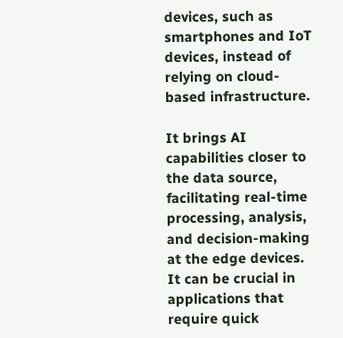devices, such as smartphones and IoT devices, instead of relying on cloud-based infrastructure.

It brings AI capabilities closer to the data source, facilitating real-time processing, analysis, and decision-making at the edge devices. It can be crucial in applications that require quick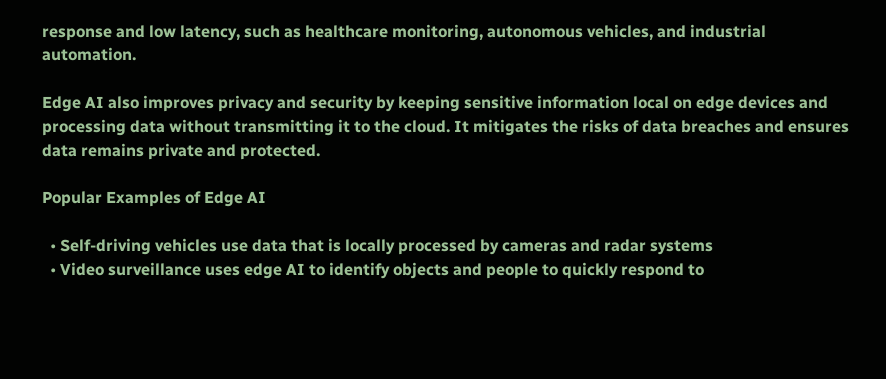response and low latency, such as healthcare monitoring, autonomous vehicles, and industrial automation.

Edge AI also improves privacy and security by keeping sensitive information local on edge devices and processing data without transmitting it to the cloud. It mitigates the risks of data breaches and ensures data remains private and protected.

Popular Examples of Edge AI

  • Self-driving vehicles use data that is locally processed by cameras and radar systems
  • Video surveillance uses edge AI to identify objects and people to quickly respond to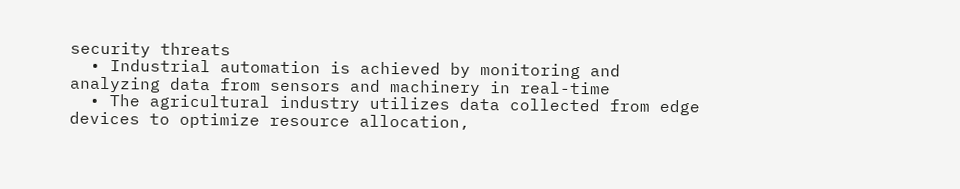security threats
  • Industrial automation is achieved by monitoring and analyzing data from sensors and machinery in real-time
  • The agricultural industry utilizes data collected from edge devices to optimize resource allocation,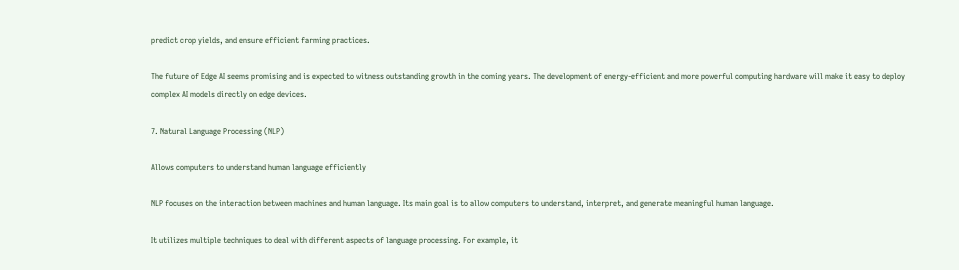predict crop yields, and ensure efficient farming practices.

The future of Edge AI seems promising and is expected to witness outstanding growth in the coming years. The development of energy-efficient and more powerful computing hardware will make it easy to deploy complex AI models directly on edge devices.

7. Natural Language Processing (NLP)

Allows computers to understand human language efficiently

NLP focuses on the interaction between machines and human language. Its main goal is to allow computers to understand, interpret, and generate meaningful human language.

It utilizes multiple techniques to deal with different aspects of language processing. For example, it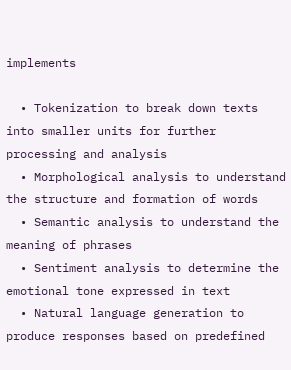implements

  • Tokenization to break down texts into smaller units for further processing and analysis
  • Morphological analysis to understand the structure and formation of words
  • Semantic analysis to understand the meaning of phrases
  • Sentiment analysis to determine the emotional tone expressed in text
  • Natural language generation to produce responses based on predefined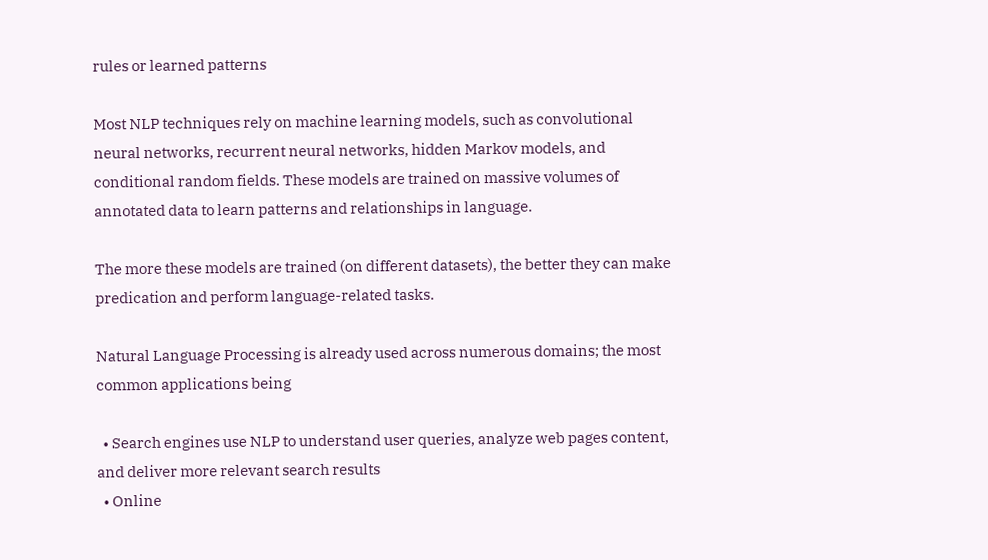rules or learned patterns

Most NLP techniques rely on machine learning models, such as convolutional neural networks, recurrent neural networks, hidden Markov models, and conditional random fields. These models are trained on massive volumes of annotated data to learn patterns and relationships in language.

The more these models are trained (on different datasets), the better they can make predication and perform language-related tasks.

Natural Language Processing is already used across numerous domains; the most common applications being

  • Search engines use NLP to understand user queries, analyze web pages content, and deliver more relevant search results
  • Online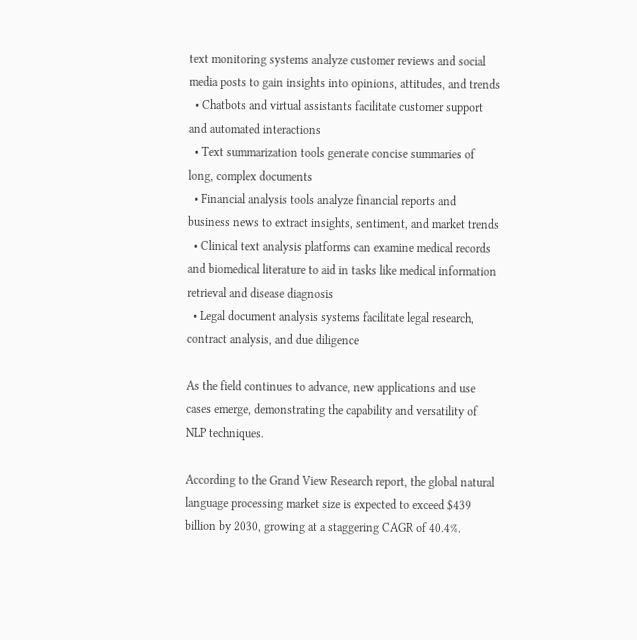text monitoring systems analyze customer reviews and social media posts to gain insights into opinions, attitudes, and trends
  • Chatbots and virtual assistants facilitate customer support and automated interactions
  • Text summarization tools generate concise summaries of long, complex documents
  • Financial analysis tools analyze financial reports and business news to extract insights, sentiment, and market trends
  • Clinical text analysis platforms can examine medical records and biomedical literature to aid in tasks like medical information retrieval and disease diagnosis
  • Legal document analysis systems facilitate legal research, contract analysis, and due diligence

As the field continues to advance, new applications and use cases emerge, demonstrating the capability and versatility of NLP techniques.

According to the Grand View Research report, the global natural language processing market size is expected to exceed $439 billion by 2030, growing at a staggering CAGR of 40.4%.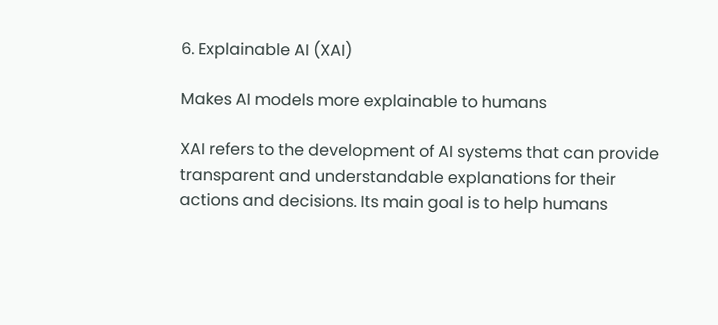6. Explainable AI (XAI)

Makes AI models more explainable to humans

XAI refers to the development of AI systems that can provide transparent and understandable explanations for their actions and decisions. Its main goal is to help humans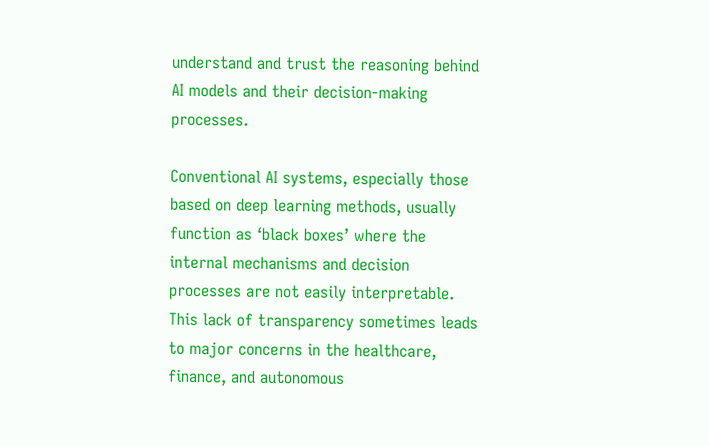understand and trust the reasoning behind AI models and their decision-making processes.

Conventional AI systems, especially those based on deep learning methods, usually function as ‘black boxes’ where the internal mechanisms and decision processes are not easily interpretable. This lack of transparency sometimes leads to major concerns in the healthcare, finance, and autonomous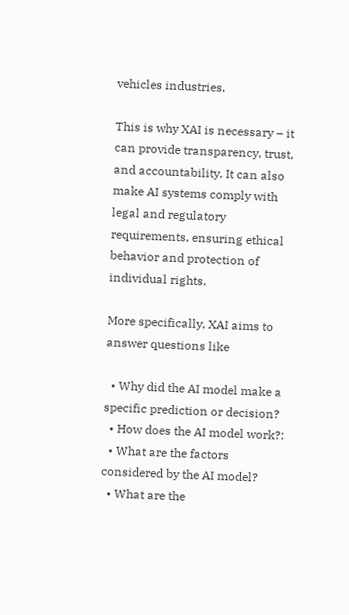vehicles industries.

This is why XAI is necessary – it can provide transparency, trust, and accountability. It can also make AI systems comply with legal and regulatory requirements, ensuring ethical behavior and protection of individual rights.

More specifically, XAI aims to answer questions like

  • Why did the AI model make a specific prediction or decision?
  • How does the AI model work?:
  • What are the factors considered by the AI model?
  • What are the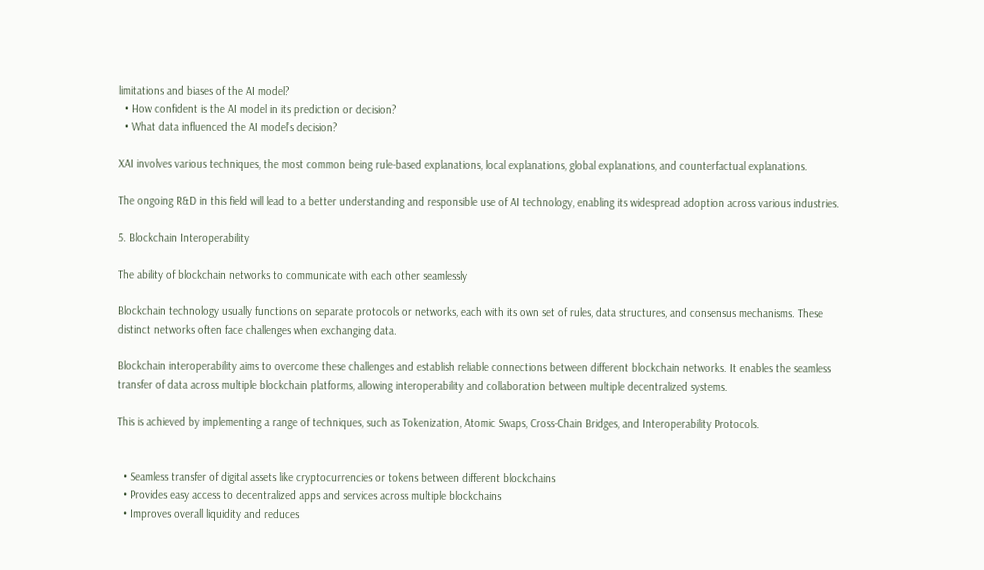limitations and biases of the AI model?
  • How confident is the AI model in its prediction or decision?
  • What data influenced the AI model’s decision?

XAI involves various techniques, the most common being rule-based explanations, local explanations, global explanations, and counterfactual explanations.

The ongoing R&D in this field will lead to a better understanding and responsible use of AI technology, enabling its widespread adoption across various industries.

5. Blockchain Interoperability

The ability of blockchain networks to communicate with each other seamlessly

Blockchain technology usually functions on separate protocols or networks, each with its own set of rules, data structures, and consensus mechanisms. These distinct networks often face challenges when exchanging data.

Blockchain interoperability aims to overcome these challenges and establish reliable connections between different blockchain networks. It enables the seamless transfer of data across multiple blockchain platforms, allowing interoperability and collaboration between multiple decentralized systems.

This is achieved by implementing a range of techniques, such as Tokenization, Atomic Swaps, Cross-Chain Bridges, and Interoperability Protocols.


  • Seamless transfer of digital assets like cryptocurrencies or tokens between different blockchains
  • Provides easy access to decentralized apps and services across multiple blockchains
  • Improves overall liquidity and reduces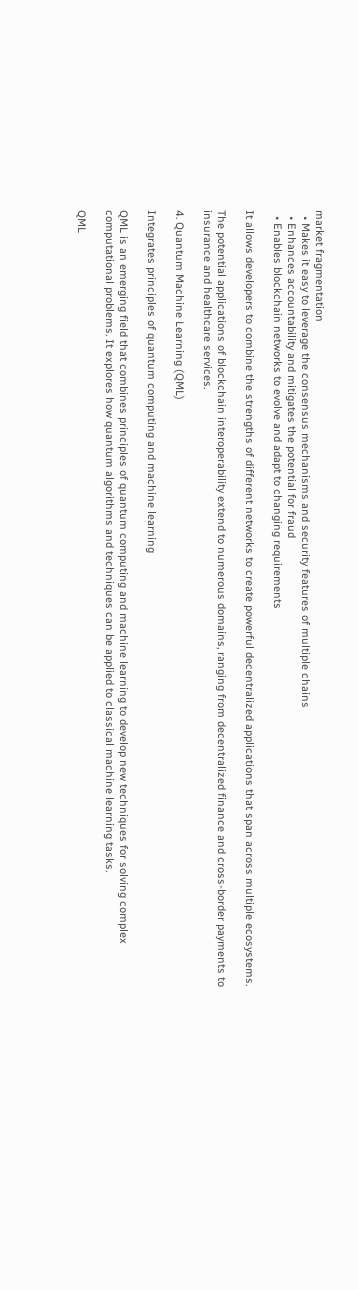market fragmentation
  • Makes it easy to leverage the consensus mechanisms and security features of multiple chains
  • Enhances accountability and mitigates the potential for fraud
  • Enables blockchain networks to evolve and adapt to changing requirements

It allows developers to combine the strengths of different networks to create powerful decentralized applications that span across multiple ecosystems.

The potential applications of blockchain interoperability extend to numerous domains, ranging from decentralized finance and cross-border payments to insurance and healthcare services.

4. Quantum Machine Learning (QML)

Integrates principles of quantum computing and machine learning

QML is an emerging field that combines principles of quantum computing and machine learning to develop new techniques for solving complex computational problems. It explores how quantum algorithms and techniques can be applied to classical machine learning tasks.

QML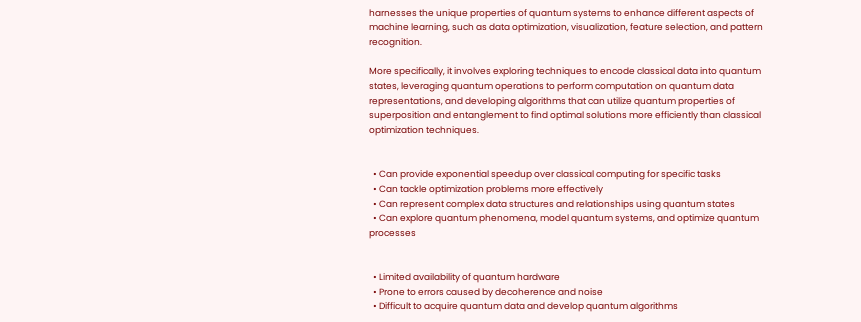harnesses the unique properties of quantum systems to enhance different aspects of machine learning, such as data optimization, visualization, feature selection, and pattern recognition.

More specifically, it involves exploring techniques to encode classical data into quantum states, leveraging quantum operations to perform computation on quantum data representations, and developing algorithms that can utilize quantum properties of superposition and entanglement to find optimal solutions more efficiently than classical optimization techniques.


  • Can provide exponential speedup over classical computing for specific tasks
  • Can tackle optimization problems more effectively
  • Can represent complex data structures and relationships using quantum states
  • Can explore quantum phenomena, model quantum systems, and optimize quantum processes


  • Limited availability of quantum hardware
  • Prone to errors caused by decoherence and noise
  • Difficult to acquire quantum data and develop quantum algorithms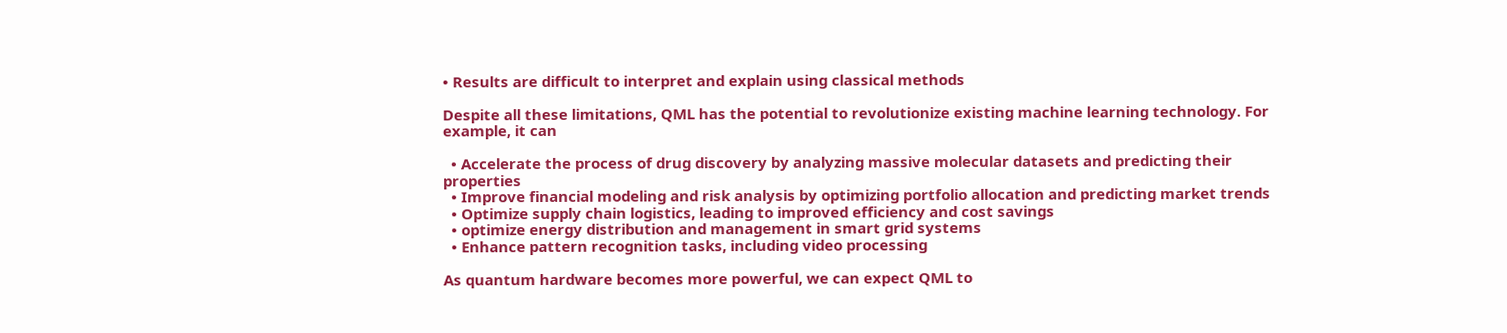• Results are difficult to interpret and explain using classical methods

Despite all these limitations, QML has the potential to revolutionize existing machine learning technology. For example, it can

  • Accelerate the process of drug discovery by analyzing massive molecular datasets and predicting their properties
  • Improve financial modeling and risk analysis by optimizing portfolio allocation and predicting market trends
  • Optimize supply chain logistics, leading to improved efficiency and cost savings
  • optimize energy distribution and management in smart grid systems
  • Enhance pattern recognition tasks, including video processing

As quantum hardware becomes more powerful, we can expect QML to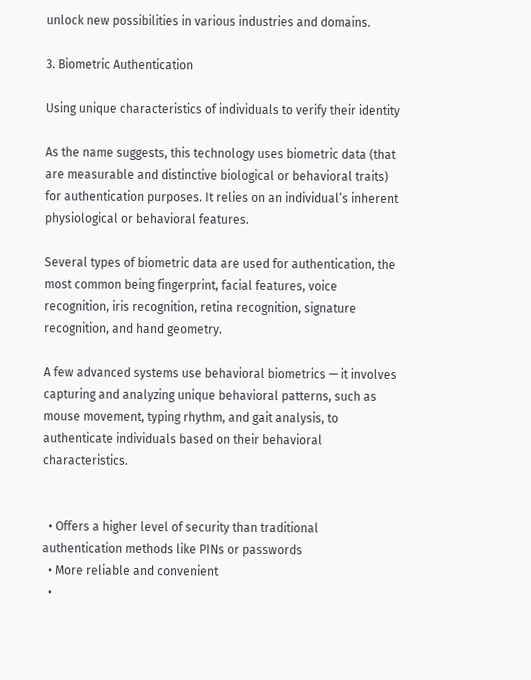unlock new possibilities in various industries and domains.

3. Biometric Authentication

Using unique characteristics of individuals to verify their identity

As the name suggests, this technology uses biometric data (that are measurable and distinctive biological or behavioral traits) for authentication purposes. It relies on an individual’s inherent physiological or behavioral features.

Several types of biometric data are used for authentication, the most common being fingerprint, facial features, voice recognition, iris recognition, retina recognition, signature recognition, and hand geometry.

A few advanced systems use behavioral biometrics — it involves capturing and analyzing unique behavioral patterns, such as mouse movement, typing rhythm, and gait analysis, to authenticate individuals based on their behavioral characteristics.


  • Offers a higher level of security than traditional authentication methods like PINs or passwords
  • More reliable and convenient
  •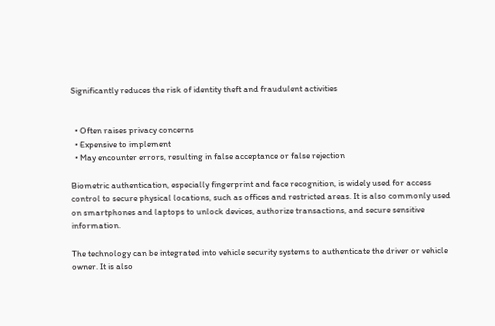Significantly reduces the risk of identity theft and fraudulent activities


  • Often raises privacy concerns
  • Expensive to implement
  • May encounter errors, resulting in false acceptance or false rejection

Biometric authentication, especially fingerprint and face recognition, is widely used for access control to secure physical locations, such as offices and restricted areas. It is also commonly used on smartphones and laptops to unlock devices, authorize transactions, and secure sensitive information.

The technology can be integrated into vehicle security systems to authenticate the driver or vehicle owner. It is also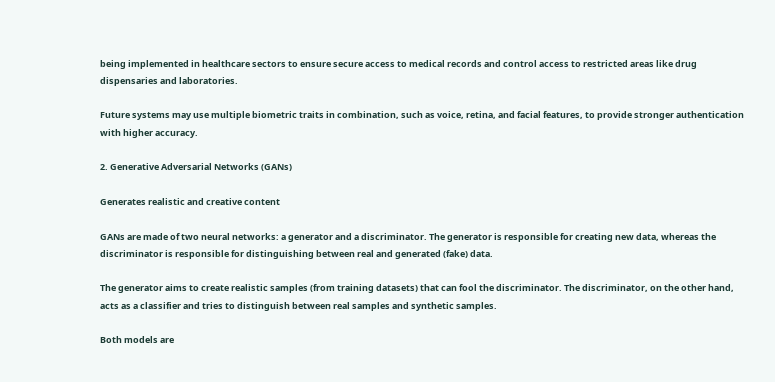being implemented in healthcare sectors to ensure secure access to medical records and control access to restricted areas like drug dispensaries and laboratories.

Future systems may use multiple biometric traits in combination, such as voice, retina, and facial features, to provide stronger authentication with higher accuracy.

2. Generative Adversarial Networks (GANs)

Generates realistic and creative content

GANs are made of two neural networks: a generator and a discriminator. The generator is responsible for creating new data, whereas the discriminator is responsible for distinguishing between real and generated (fake) data.

The generator aims to create realistic samples (from training datasets) that can fool the discriminator. The discriminator, on the other hand, acts as a classifier and tries to distinguish between real samples and synthetic samples.

Both models are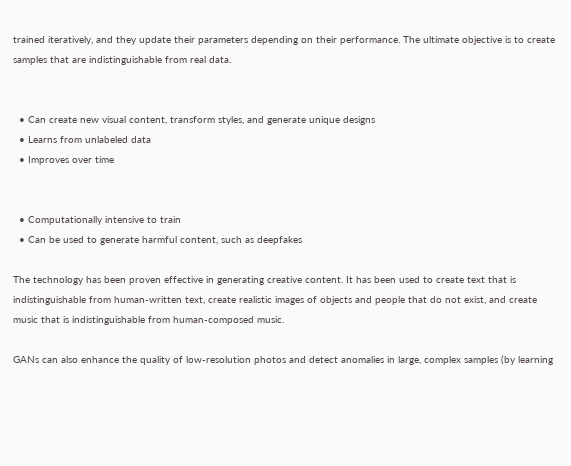trained iteratively, and they update their parameters depending on their performance. The ultimate objective is to create samples that are indistinguishable from real data.


  • Can create new visual content, transform styles, and generate unique designs
  • Learns from unlabeled data
  • Improves over time


  • Computationally intensive to train
  • Can be used to generate harmful content, such as deepfakes

The technology has been proven effective in generating creative content. It has been used to create text that is indistinguishable from human-written text, create realistic images of objects and people that do not exist, and create music that is indistinguishable from human-composed music.

GANs can also enhance the quality of low-resolution photos and detect anomalies in large, complex samples (by learning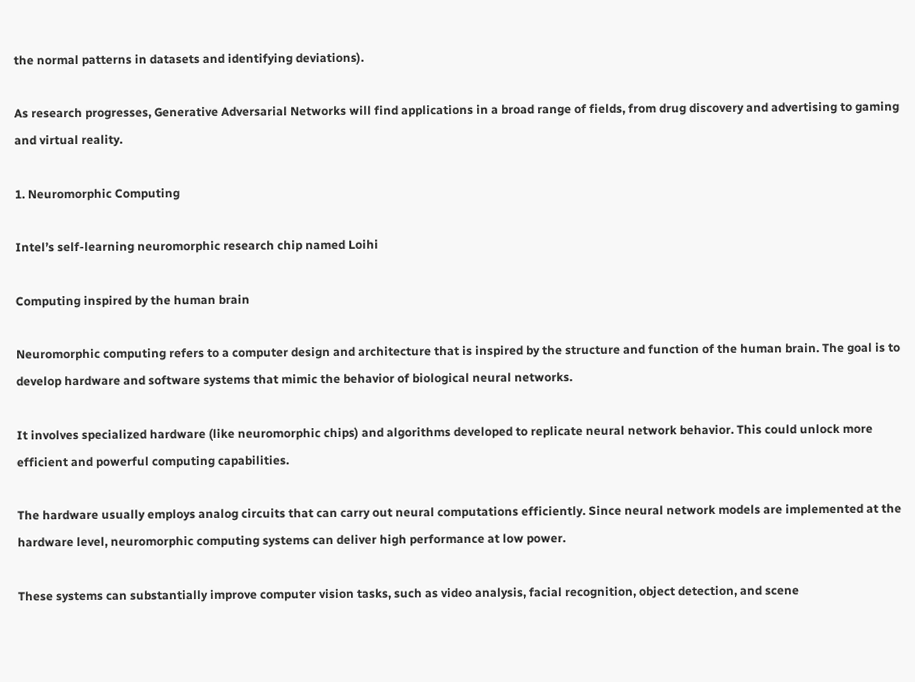the normal patterns in datasets and identifying deviations).

As research progresses, Generative Adversarial Networks will find applications in a broad range of fields, from drug discovery and advertising to gaming and virtual reality.

1. Neuromorphic Computing

Intel’s self-learning neuromorphic research chip named Loihi

Computing inspired by the human brain

Neuromorphic computing refers to a computer design and architecture that is inspired by the structure and function of the human brain. The goal is to develop hardware and software systems that mimic the behavior of biological neural networks.

It involves specialized hardware (like neuromorphic chips) and algorithms developed to replicate neural network behavior. This could unlock more efficient and powerful computing capabilities.

The hardware usually employs analog circuits that can carry out neural computations efficiently. Since neural network models are implemented at the hardware level, neuromorphic computing systems can deliver high performance at low power.

These systems can substantially improve computer vision tasks, such as video analysis, facial recognition, object detection, and scene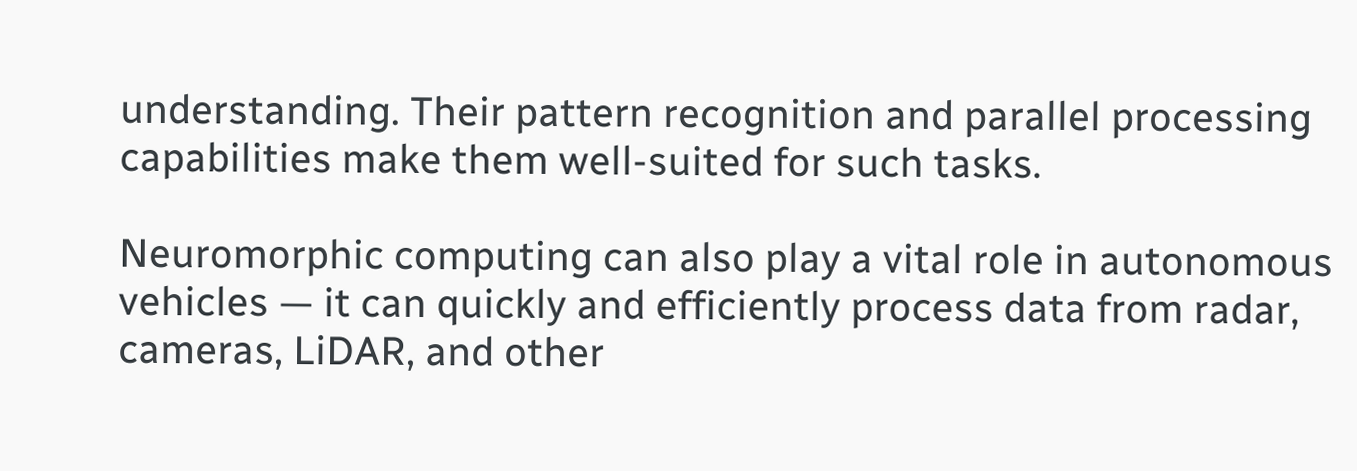understanding. Their pattern recognition and parallel processing capabilities make them well-suited for such tasks.

Neuromorphic computing can also play a vital role in autonomous vehicles — it can quickly and efficiently process data from radar, cameras, LiDAR, and other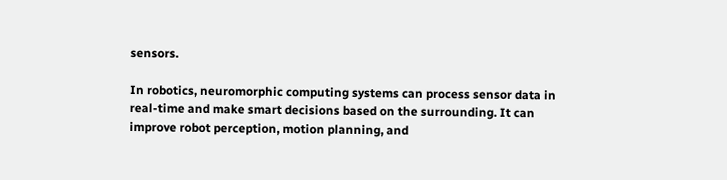sensors.

In robotics, neuromorphic computing systems can process sensor data in real-time and make smart decisions based on the surrounding. It can improve robot perception, motion planning, and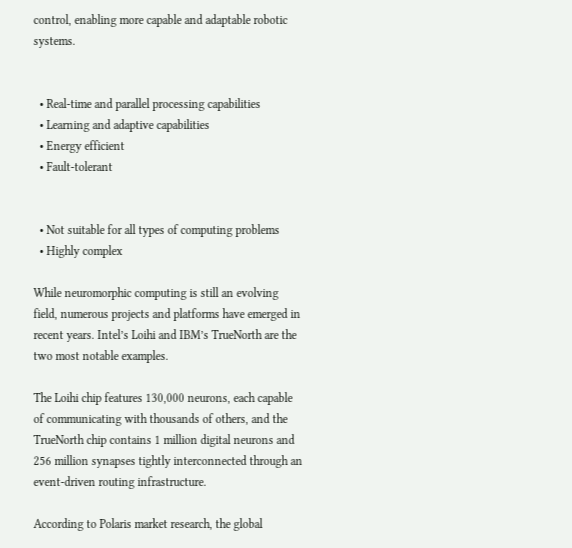control, enabling more capable and adaptable robotic systems.


  • Real-time and parallel processing capabilities
  • Learning and adaptive capabilities
  • Energy efficient
  • Fault-tolerant


  • Not suitable for all types of computing problems
  • Highly complex

While neuromorphic computing is still an evolving field, numerous projects and platforms have emerged in recent years. Intel’s Loihi and IBM’s TrueNorth are the two most notable examples.

The Loihi chip features 130,000 neurons, each capable of communicating with thousands of others, and the TrueNorth chip contains 1 million digital neurons and 256 million synapses tightly interconnected through an event-driven routing infrastructure.

According to Polaris market research, the global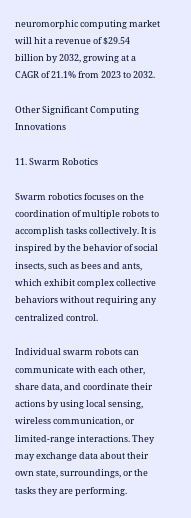neuromorphic computing market will hit a revenue of $29.54 billion by 2032, growing at a CAGR of 21.1% from 2023 to 2032.

Other Significant Computing Innovations

11. Swarm Robotics

Swarm robotics focuses on the coordination of multiple robots to accomplish tasks collectively. It is inspired by the behavior of social insects, such as bees and ants, which exhibit complex collective behaviors without requiring any centralized control.

Individual swarm robots can communicate with each other, share data, and coordinate their actions by using local sensing, wireless communication, or limited-range interactions. They may exchange data about their own state, surroundings, or the tasks they are performing.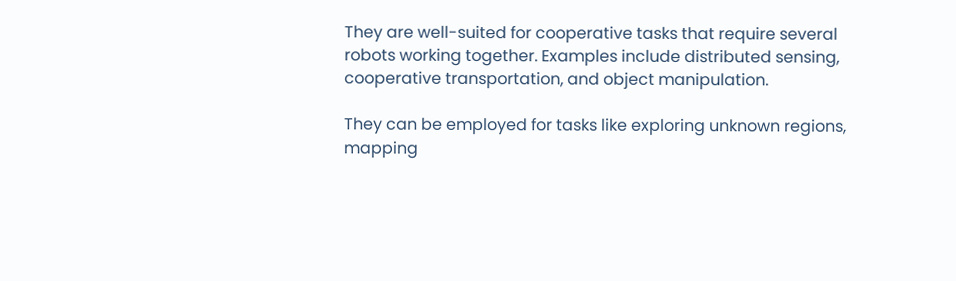They are well-suited for cooperative tasks that require several robots working together. Examples include distributed sensing, cooperative transportation, and object manipulation.

They can be employed for tasks like exploring unknown regions, mapping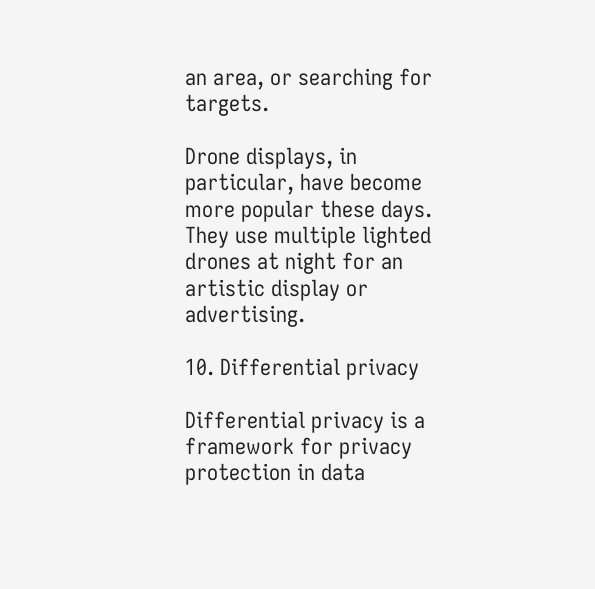an area, or searching for targets.

Drone displays, in particular, have become more popular these days. They use multiple lighted drones at night for an artistic display or advertising.

10. Differential privacy

Differential privacy is a framework for privacy protection in data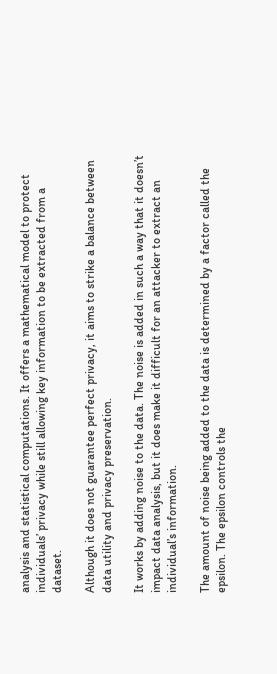analysis and statistical computations. It offers a mathematical model to protect individuals’ privacy while still allowing key information to be extracted from a dataset.

Although it does not guarantee perfect privacy, it aims to strike a balance between data utility and privacy preservation.

It works by adding noise to the data. The noise is added in such a way that it doesn’t impact data analysis, but it does make it difficult for an attacker to extract an individual’s information.

The amount of noise being added to the data is determined by a factor called the epsilon. The epsilon controls the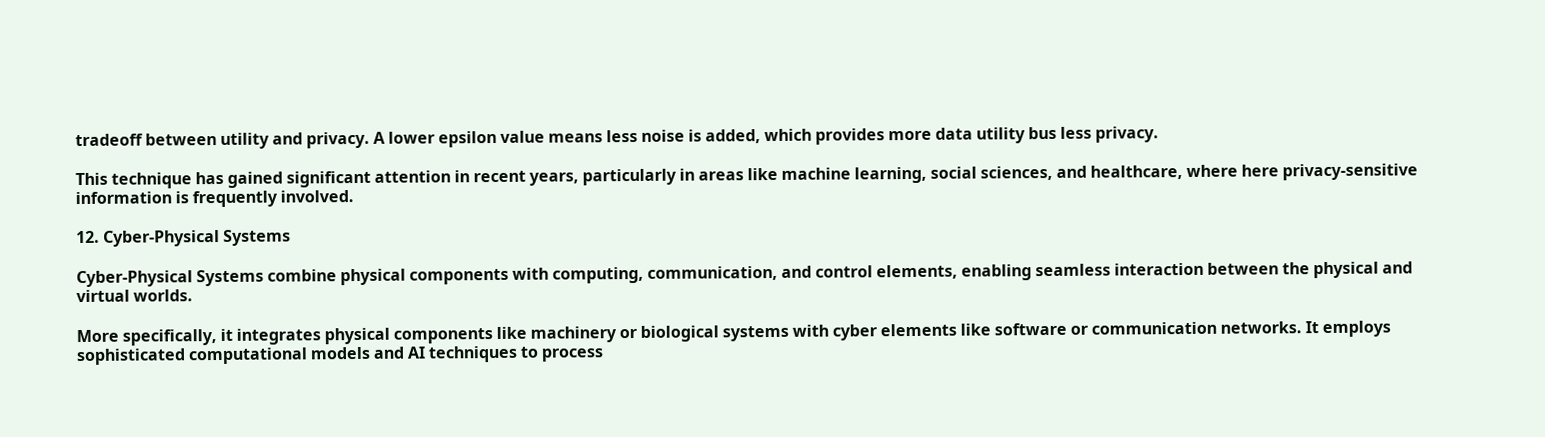tradeoff between utility and privacy. A lower epsilon value means less noise is added, which provides more data utility bus less privacy.

This technique has gained significant attention in recent years, particularly in areas like machine learning, social sciences, and healthcare, where here privacy-sensitive information is frequently involved.

12. Cyber-Physical Systems

Cyber-Physical Systems combine physical components with computing, communication, and control elements, enabling seamless interaction between the physical and virtual worlds.

More specifically, it integrates physical components like machinery or biological systems with cyber elements like software or communication networks. It employs sophisticated computational models and AI techniques to process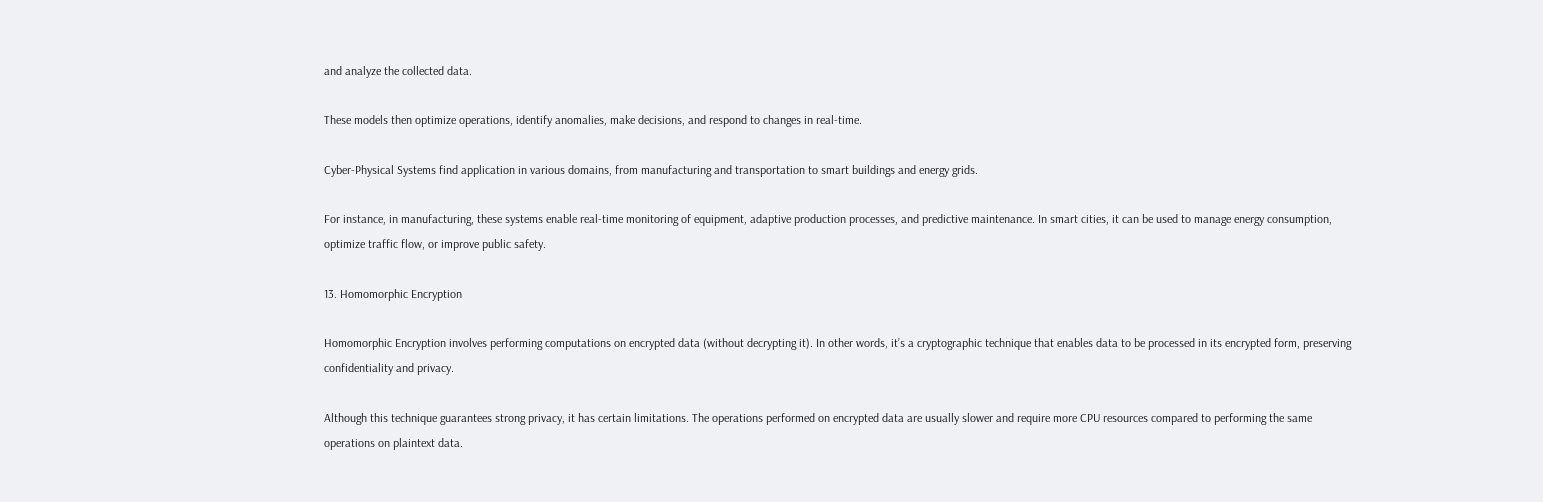and analyze the collected data.

These models then optimize operations, identify anomalies, make decisions, and respond to changes in real-time.

Cyber-Physical Systems find application in various domains, from manufacturing and transportation to smart buildings and energy grids.

For instance, in manufacturing, these systems enable real-time monitoring of equipment, adaptive production processes, and predictive maintenance. In smart cities, it can be used to manage energy consumption, optimize traffic flow, or improve public safety.

13. Homomorphic Encryption

Homomorphic Encryption involves performing computations on encrypted data (without decrypting it). In other words, it’s a cryptographic technique that enables data to be processed in its encrypted form, preserving confidentiality and privacy.

Although this technique guarantees strong privacy, it has certain limitations. The operations performed on encrypted data are usually slower and require more CPU resources compared to performing the same operations on plaintext data.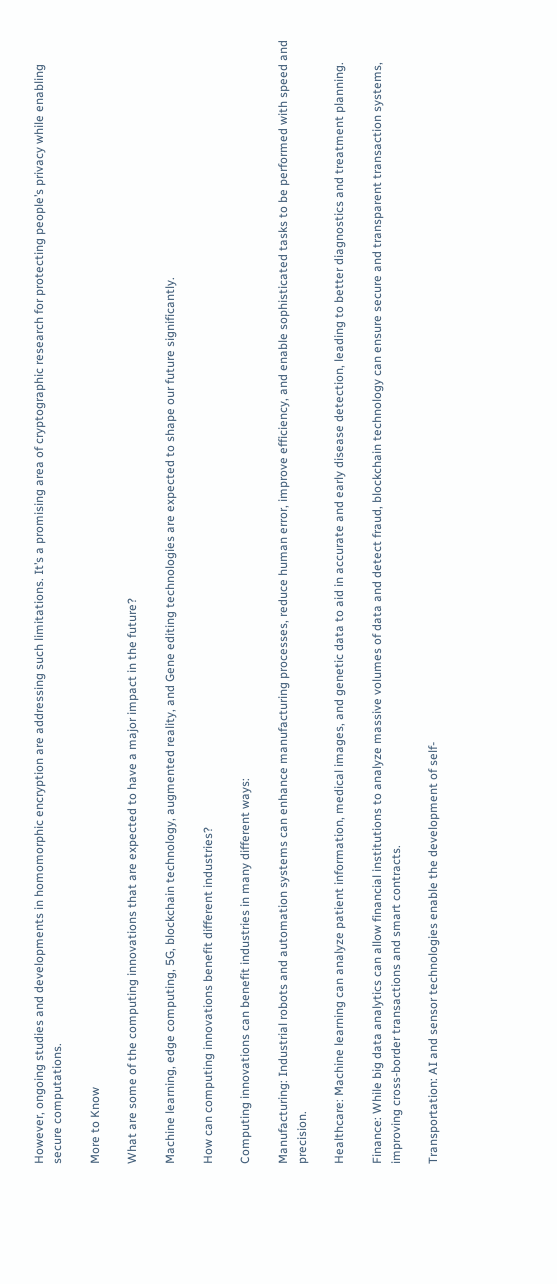However, ongoing studies and developments in homomorphic encryption are addressing such limitations. It’s a promising area of cryptographic research for protecting people’s privacy while enabling secure computations.

More to Know

What are some of the computing innovations that are expected to have a major impact in the future?

Machine learning, edge computing, 5G, blockchain technology, augmented reality, and Gene editing technologies are expected to shape our future significantly.

How can computing innovations benefit different industries?

Computing innovations can benefit industries in many different ways:

Manufacturing: Industrial robots and automation systems can enhance manufacturing processes, reduce human error, improve efficiency, and enable sophisticated tasks to be performed with speed and precision.

Healthcare: Machine learning can analyze patient information, medical images, and genetic data to aid in accurate and early disease detection, leading to better diagnostics and treatment planning.

Finance: While big data analytics can allow financial institutions to analyze massive volumes of data and detect fraud, blockchain technology can ensure secure and transparent transaction systems, improving cross-border transactions and smart contracts.

Transportation: AI and sensor technologies enable the development of self-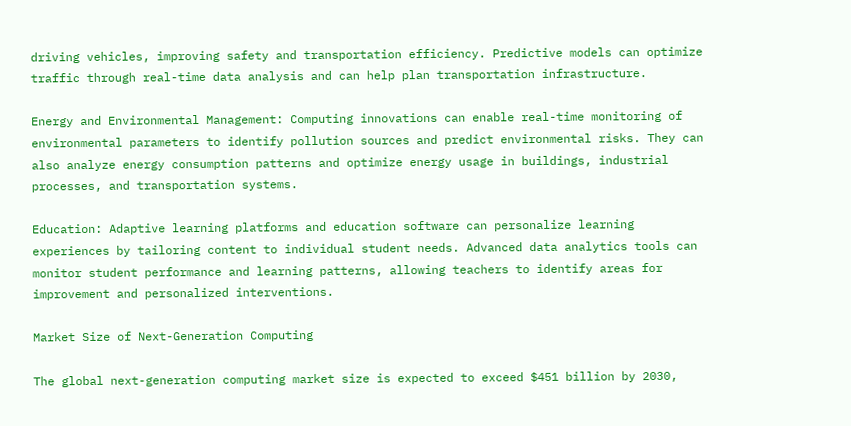driving vehicles, improving safety and transportation efficiency. Predictive models can optimize traffic through real-time data analysis and can help plan transportation infrastructure.

Energy and Environmental Management: Computing innovations can enable real-time monitoring of environmental parameters to identify pollution sources and predict environmental risks. They can also analyze energy consumption patterns and optimize energy usage in buildings, industrial processes, and transportation systems.

Education: Adaptive learning platforms and education software can personalize learning experiences by tailoring content to individual student needs. Advanced data analytics tools can monitor student performance and learning patterns, allowing teachers to identify areas for improvement and personalized interventions.

Market Size of Next-Generation Computing

The global next-generation computing market size is expected to exceed $451 billion by 2030,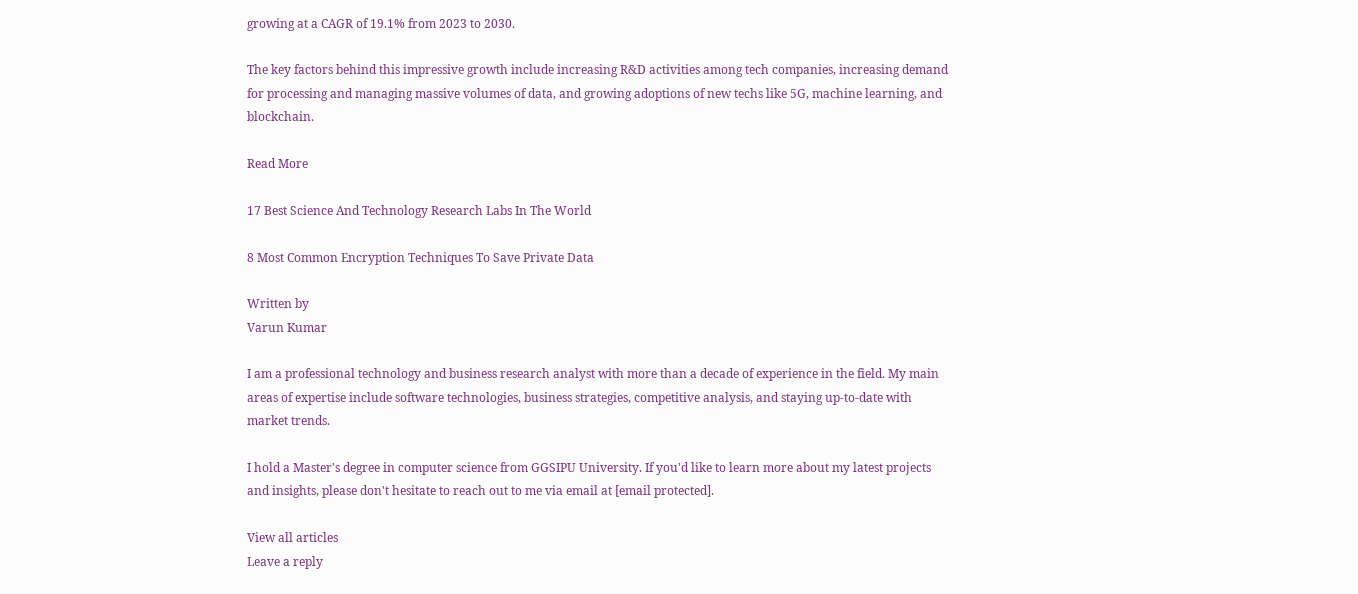growing at a CAGR of 19.1% from 2023 to 2030.

The key factors behind this impressive growth include increasing R&D activities among tech companies, increasing demand for processing and managing massive volumes of data, and growing adoptions of new techs like 5G, machine learning, and blockchain.

Read More

17 Best Science And Technology Research Labs In The World

8 Most Common Encryption Techniques To Save Private Data

Written by
Varun Kumar

I am a professional technology and business research analyst with more than a decade of experience in the field. My main areas of expertise include software technologies, business strategies, competitive analysis, and staying up-to-date with market trends.

I hold a Master's degree in computer science from GGSIPU University. If you'd like to learn more about my latest projects and insights, please don't hesitate to reach out to me via email at [email protected].

View all articles
Leave a reply